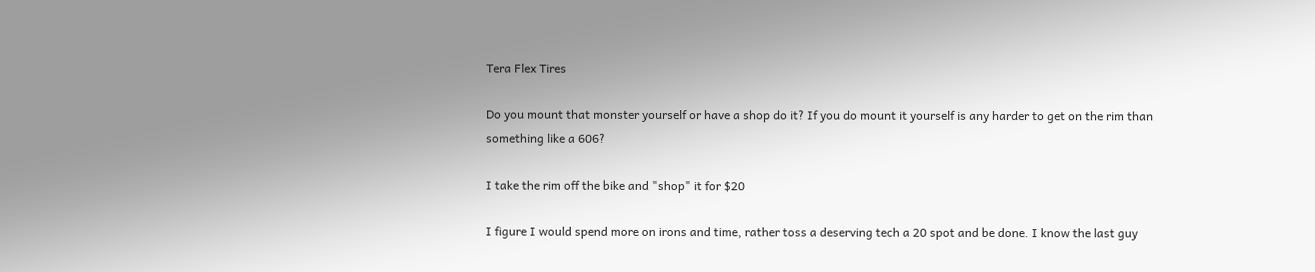Tera Flex Tires

Do you mount that monster yourself or have a shop do it? If you do mount it yourself is any harder to get on the rim than something like a 606?

I take the rim off the bike and "shop" it for $20

I figure I would spend more on irons and time, rather toss a deserving tech a 20 spot and be done. I know the last guy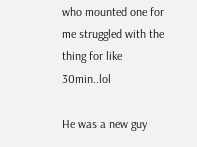who mounted one for me struggled with the thing for like 30min..lol

He was a new guy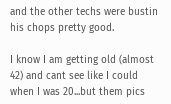and the other techs were bustin his chops pretty good.

I know I am getting old (almost 42) and cant see like I could when I was 20...but them pics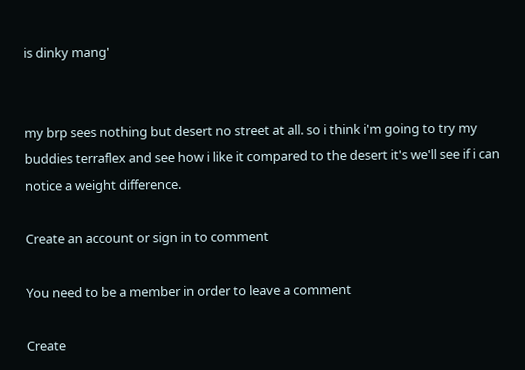is dinky mang'


my brp sees nothing but desert no street at all. so i think i'm going to try my buddies terraflex and see how i like it compared to the desert it's we'll see if i can notice a weight difference.

Create an account or sign in to comment

You need to be a member in order to leave a comment

Create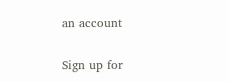an account

Sign up for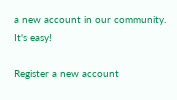a new account in our community. It's easy!

Register a new account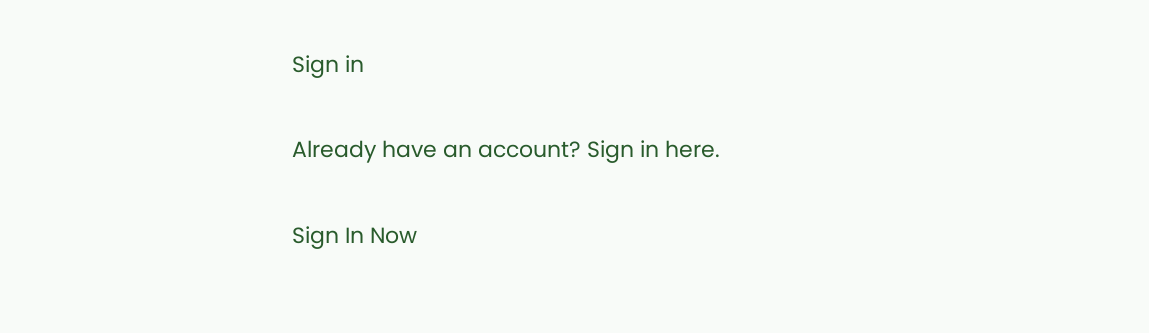Sign in

Already have an account? Sign in here.

Sign In Now